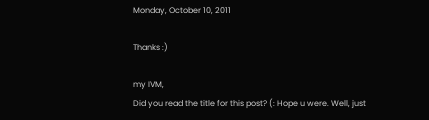Monday, October 10, 2011

Thanks :)

my IVM,
Did you read the title for this post? (: Hope u were. Well, just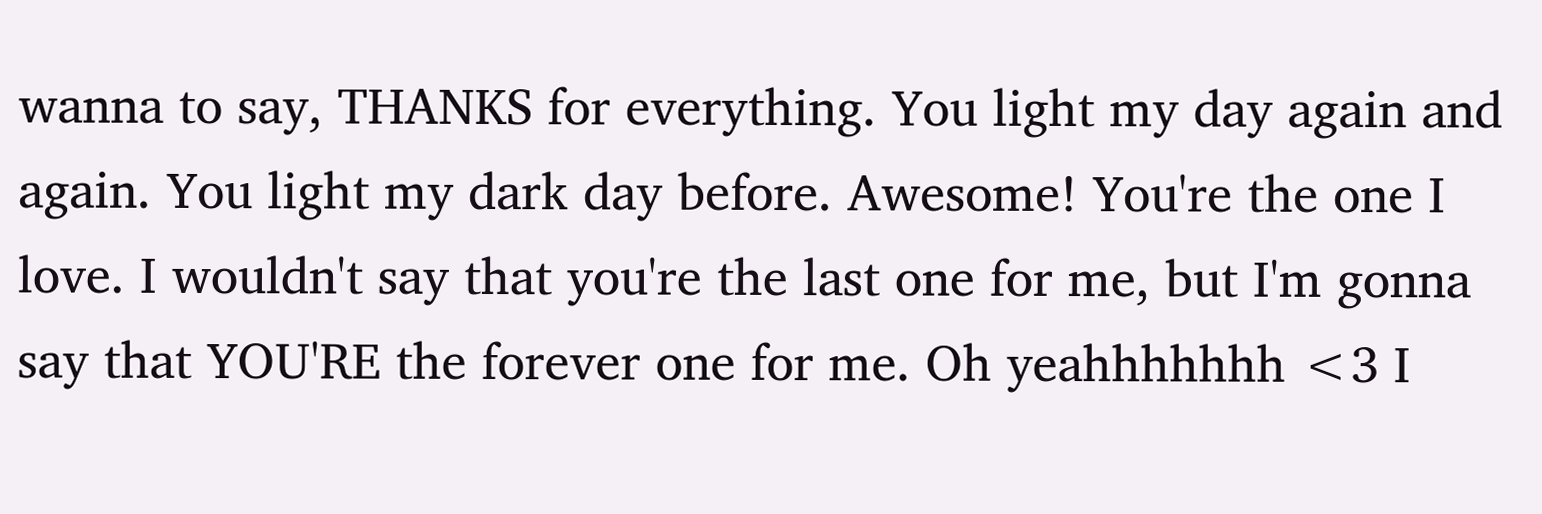wanna to say, THANKS for everything. You light my day again and again. You light my dark day before. Awesome! You're the one I love. I wouldn't say that you're the last one for me, but I'm gonna say that YOU'RE the forever one for me. Oh yeahhhhhhh <3 I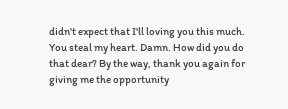didn't expect that I'll loving you this much. You steal my heart. Damn. How did you do that dear? By the way, thank you again for giving me the opportunity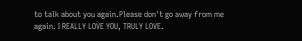to talk about you again.Please don't go away from me again. I REALLY LOVE YOU, TRULY LOVE.